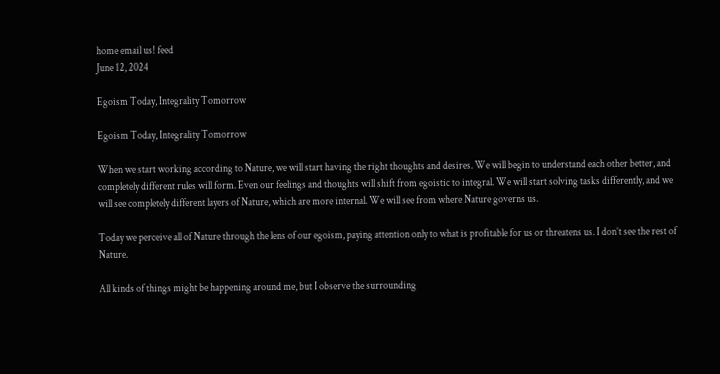home email us! feed
June 12, 2024

Egoism Today, Integrality Tomorrow

Egoism Today, Integrality Tomorrow

When we start working according to Nature, we will start having the right thoughts and desires. We will begin to understand each other better, and completely different rules will form. Even our feelings and thoughts will shift from egoistic to integral. We will start solving tasks differently, and we will see completely different layers of Nature, which are more internal. We will see from where Nature governs us.

Today we perceive all of Nature through the lens of our egoism, paying attention only to what is profitable for us or threatens us. I don’t see the rest of Nature.

All kinds of things might be happening around me, but I observe the surrounding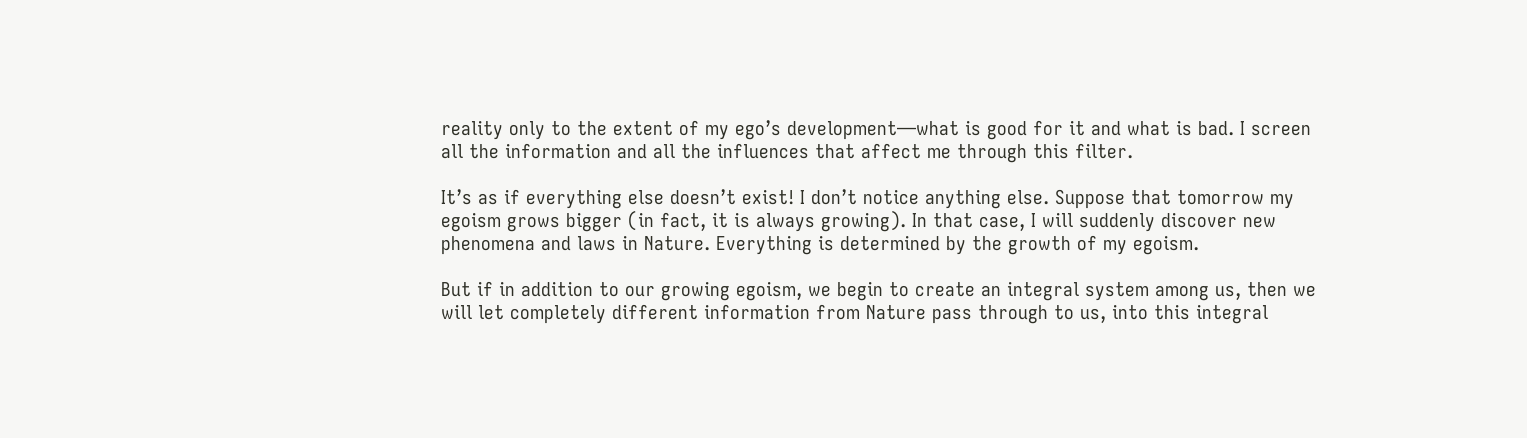reality only to the extent of my ego’s development—what is good for it and what is bad. I screen all the information and all the influences that affect me through this filter.

It’s as if everything else doesn’t exist! I don’t notice anything else. Suppose that tomorrow my egoism grows bigger (in fact, it is always growing). In that case, I will suddenly discover new phenomena and laws in Nature. Everything is determined by the growth of my egoism.

But if in addition to our growing egoism, we begin to create an integral system among us, then we will let completely different information from Nature pass through to us, into this integral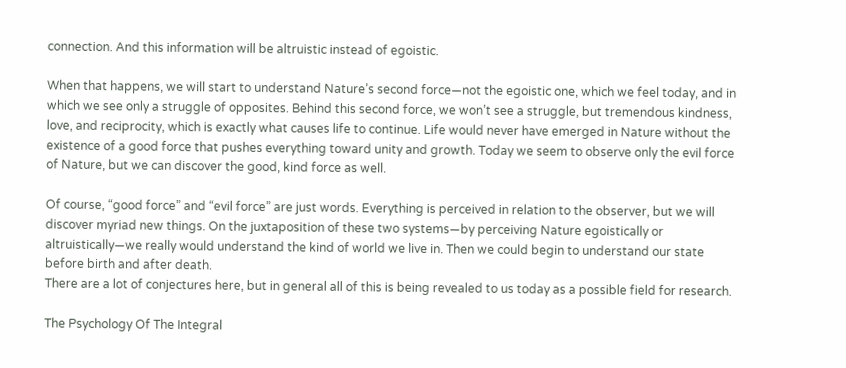connection. And this information will be altruistic instead of egoistic.

When that happens, we will start to understand Nature’s second force—not the egoistic one, which we feel today, and in which we see only a struggle of opposites. Behind this second force, we won’t see a struggle, but tremendous kindness, love, and reciprocity, which is exactly what causes life to continue. Life would never have emerged in Nature without the existence of a good force that pushes everything toward unity and growth. Today we seem to observe only the evil force of Nature, but we can discover the good, kind force as well.

Of course, “good force” and “evil force” are just words. Everything is perceived in relation to the observer, but we will discover myriad new things. On the juxtaposition of these two systems—by perceiving Nature egoistically or altruistically—we really would understand the kind of world we live in. Then we could begin to understand our state before birth and after death.
There are a lot of conjectures here, but in general all of this is being revealed to us today as a possible field for research.

The Psychology Of The Integral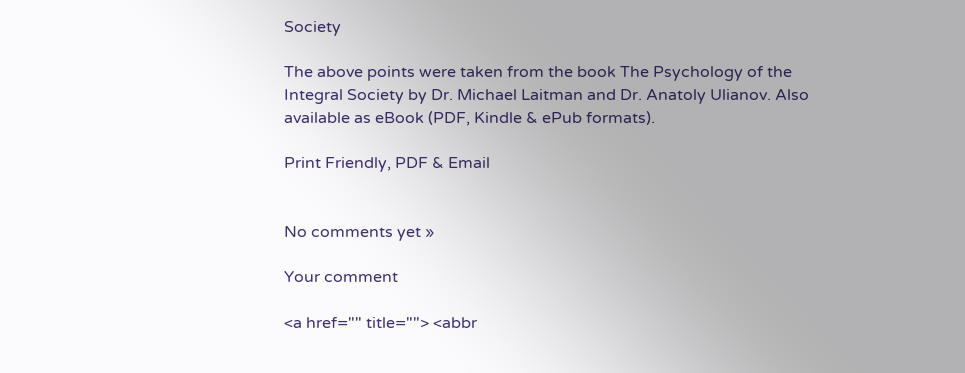Society

The above points were taken from the book The Psychology of the Integral Society by Dr. Michael Laitman and Dr. Anatoly Ulianov. Also available as eBook (PDF, Kindle & ePub formats).

Print Friendly, PDF & Email


No comments yet »

Your comment

<a href="" title=""> <abbr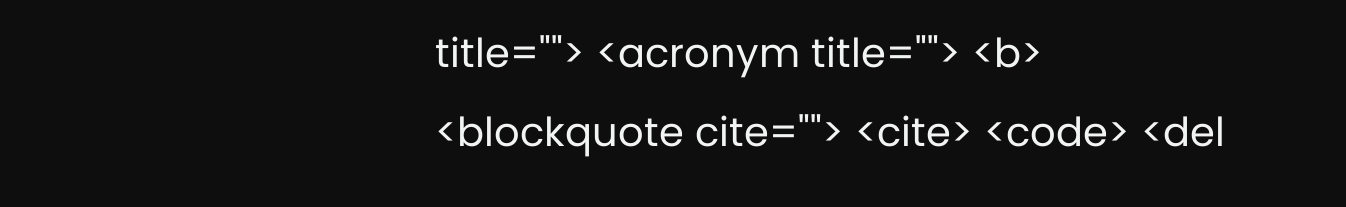title=""> <acronym title=""> <b> <blockquote cite=""> <cite> <code> <del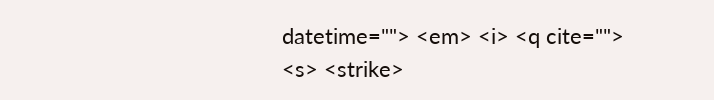datetime=""> <em> <i> <q cite=""> <s> <strike>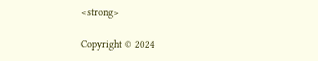<strong>

Copyright © 2024